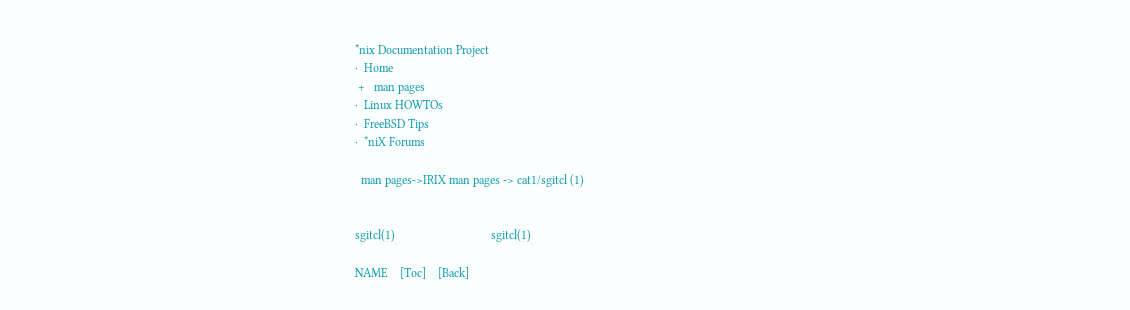*nix Documentation Project
·  Home
 +   man pages
·  Linux HOWTOs
·  FreeBSD Tips
·  *niX Forums

  man pages->IRIX man pages -> cat1/sgitcl (1)


sgitcl(1)                                sgitcl(1)

NAME    [Toc]    [Back]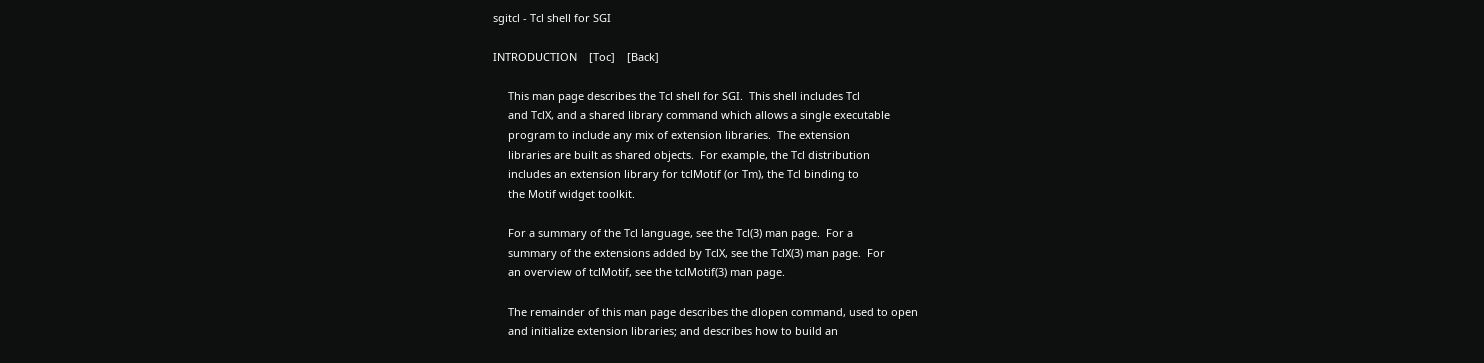sgitcl - Tcl shell for SGI

INTRODUCTION    [Toc]    [Back]

     This man page describes the Tcl shell for SGI.  This shell includes Tcl
     and TclX, and a shared library command which allows a single executable
     program to include any mix of extension libraries.  The extension
     libraries are built as shared objects.  For example, the Tcl distribution
     includes an extension library for tclMotif (or Tm), the Tcl binding to
     the Motif widget toolkit.

     For a summary of the Tcl language, see the Tcl(3) man page.  For a
     summary of the extensions added by TclX, see the TclX(3) man page.  For
     an overview of tclMotif, see the tclMotif(3) man page.

     The remainder of this man page describes the dlopen command, used to open
     and initialize extension libraries; and describes how to build an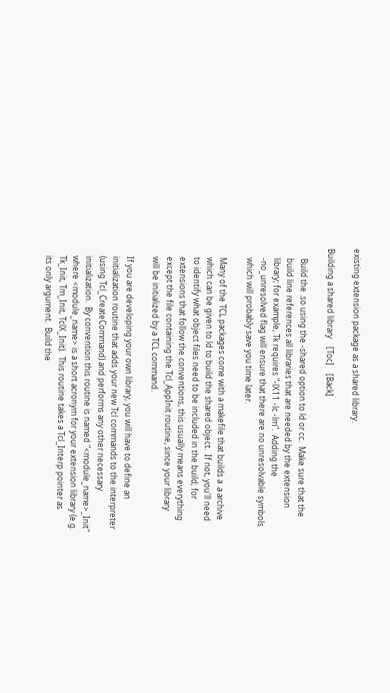existing extension package as a shared library.

Building a shared library    [Toc]    [Back]

     Build the .so using the -shared option to ld or cc.  Make sure that the
     build line references all libraries that are needed by the extension
     library; for example, Tk requires "-lX11 -lc -lm".  Adding the
     -no_unresolved flag will ensure that there are no unresolvable symbols
     which will probably save you time later.

     Many of the TCL packages come with a makefile that builds a .a archive
     which can be given to ld to build the shared object.  If not, you'll need
     to identify what object files need to be included in the build; for
     extensions that follow the conventions, this usually means everything
     except the file containing the Tcl_AppInit routine, since your library
     will be initialized by a TCL command.

     If you are developing your own library, you will have to define an
     initialization routine that adds your new Tcl commands to the interpreter
     (using Tcl_CreateCommand) and performs any other necessary
     initialization.  By convention this routine is named "<module_name>_Init"
     where <module_name> is a short acronym for your extension library (e.g.
     Tk_Init, Tm_Init, TclX_Init).  This routine takes a Tcl_Interp pointer as
     its only argument.  Build the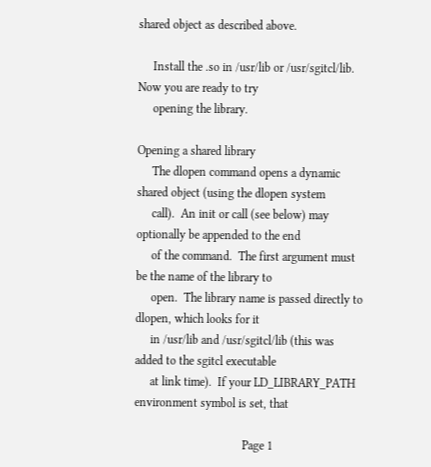shared object as described above.

     Install the .so in /usr/lib or /usr/sgitcl/lib.  Now you are ready to try
     opening the library.

Opening a shared library
     The dlopen command opens a dynamic shared object (using the dlopen system
     call).  An init or call (see below) may optionally be appended to the end
     of the command.  The first argument must be the name of the library to
     open.  The library name is passed directly to dlopen, which looks for it
     in /usr/lib and /usr/sgitcl/lib (this was added to the sgitcl executable
     at link time).  If your LD_LIBRARY_PATH environment symbol is set, that

                                    Page 1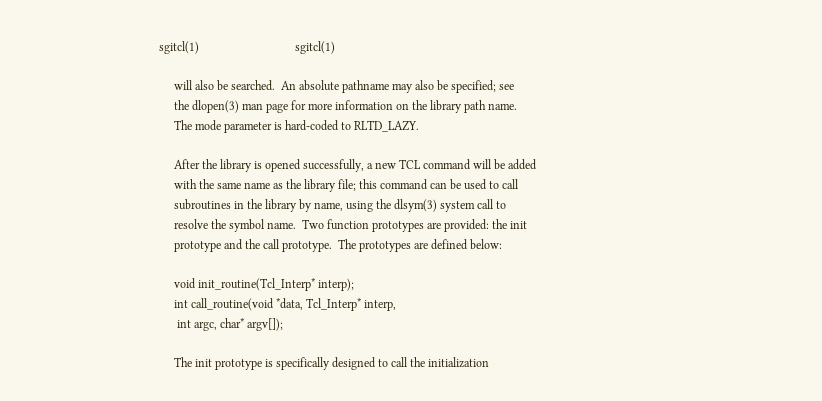sgitcl(1)                                sgitcl(1)

     will also be searched.  An absolute pathname may also be specified; see
     the dlopen(3) man page for more information on the library path name.
     The mode parameter is hard-coded to RLTD_LAZY.

     After the library is opened successfully, a new TCL command will be added
     with the same name as the library file; this command can be used to call
     subroutines in the library by name, using the dlsym(3) system call to
     resolve the symbol name.  Two function prototypes are provided: the init
     prototype and the call prototype.  The prototypes are defined below:

     void init_routine(Tcl_Interp* interp);
     int call_routine(void *data, Tcl_Interp* interp,
      int argc, char* argv[]);

     The init prototype is specifically designed to call the initialization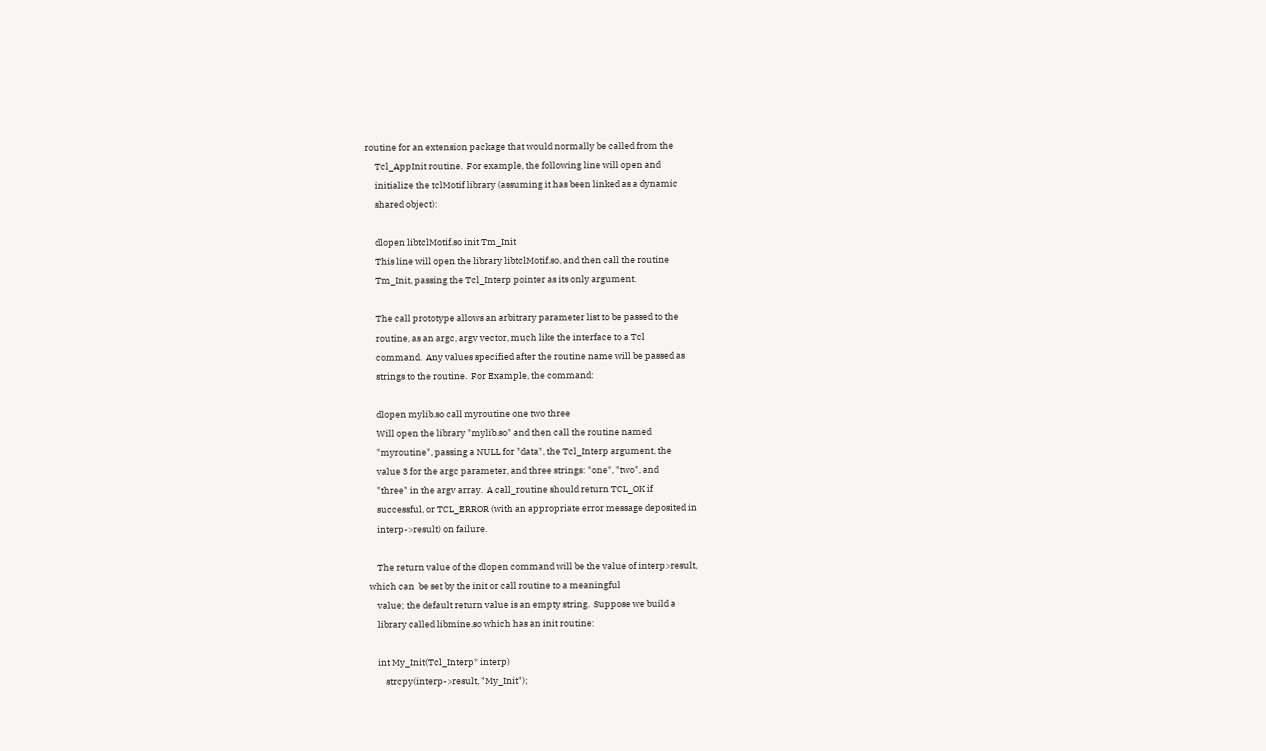routine for an extension package that would normally be called from the
     Tcl_AppInit routine.  For example, the following line will open and
     initialize the tclMotif library (assuming it has been linked as a dynamic
     shared object):

     dlopen libtclMotif.so init Tm_Init
     This line will open the library libtclMotif.so, and then call the routine
     Tm_Init, passing the Tcl_Interp pointer as its only argument.

     The call prototype allows an arbitrary parameter list to be passed to the
     routine, as an argc, argv vector, much like the interface to a Tcl
     command.  Any values specified after the routine name will be passed as
     strings to the routine.  For Example, the command:

     dlopen mylib.so call myroutine one two three
     Will open the library "mylib.so" and then call the routine named
     "myroutine", passing a NULL for "data", the Tcl_Interp argument, the
     value 3 for the argc parameter, and three strings: "one", "two", and
     "three" in the argv array.  A call_routine should return TCL_OK if
     successful, or TCL_ERROR (with an appropriate error message deposited in
     interp->result) on failure.

     The return value of the dlopen command will be the value of interp>result,
 which can  be set by the init or call routine to a meaningful
     value; the default return value is an empty string.  Suppose we build a
     library called libmine.so which has an init routine:

     int My_Init(Tcl_Interp* interp)
         strcpy(interp->result, "My_Init");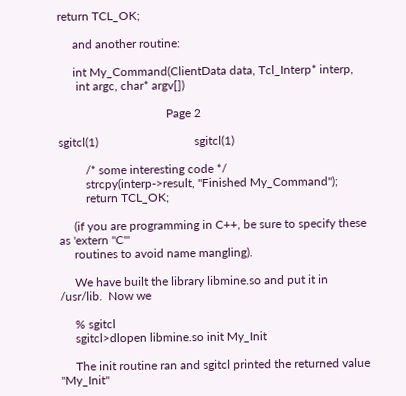return TCL_OK;

     and another routine:

     int My_Command(ClientData data, Tcl_Interp* interp,
      int argc, char* argv[])

                                    Page 2

sgitcl(1)                                sgitcl(1)

         /* some interesting code */
         strcpy(interp->result, "Finished My_Command");
         return TCL_OK;

     (if you are programming in C++, be sure to specify these as 'extern "C"'
     routines to avoid name mangling).

     We have built the library libmine.so and put it in /usr/lib.  Now we

     % sgitcl
     sgitcl>dlopen libmine.so init My_Init

     The init routine ran and sgitcl printed the returned value "My_Init"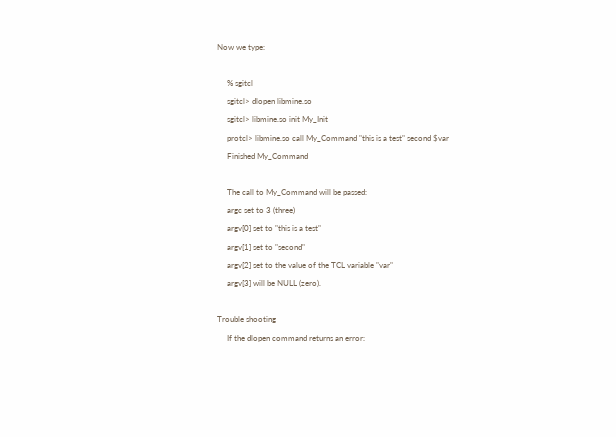Now we type:

     % sgitcl
     sgitcl> dlopen libmine.so
     sgitcl> libmine.so init My_Init
     protcl> libmine.so call My_Command "this is a test" second $var
     Finished My_Command

     The call to My_Command will be passed:
     argc set to 3 (three)
     argv[0] set to "this is a test"
     argv[1] set to "second"
     argv[2] set to the value of the TCL variable "var"
     argv[3] will be NULL (zero).

Trouble shooting
     If the dlopen command returns an error: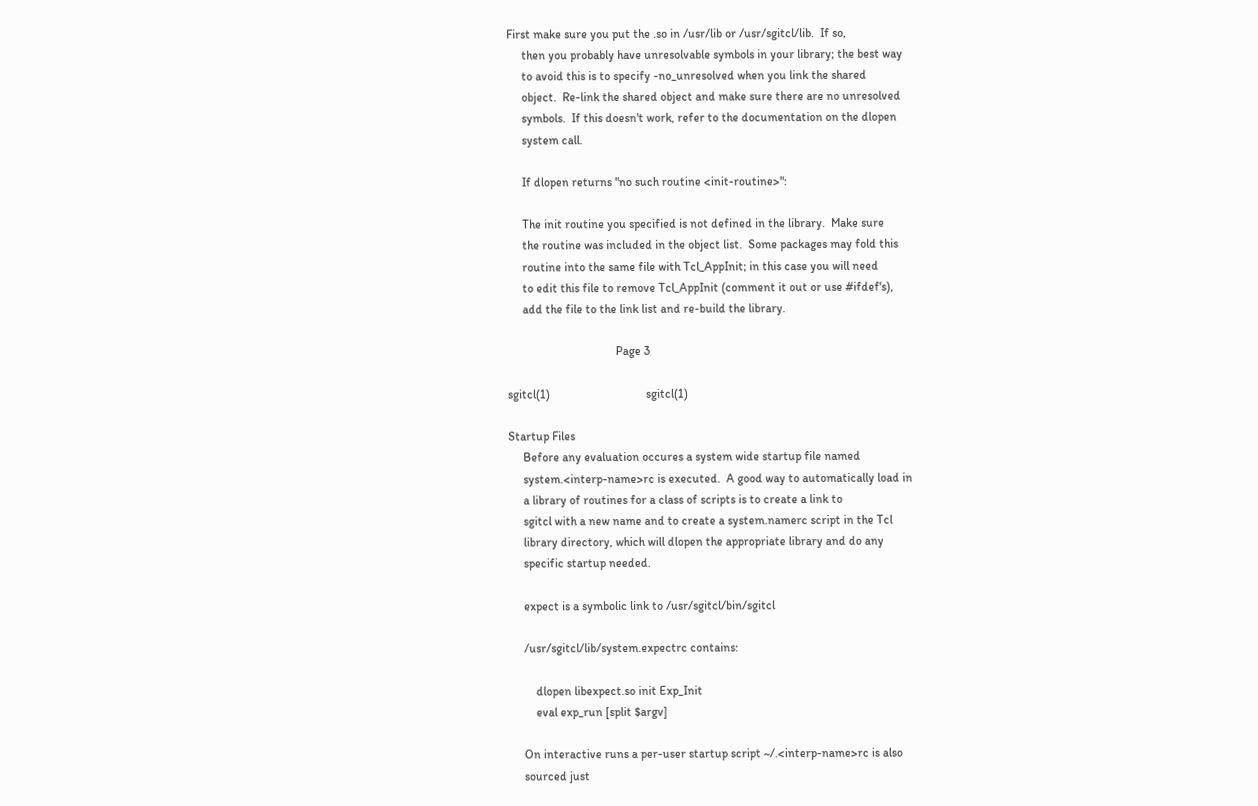First make sure you put the .so in /usr/lib or /usr/sgitcl/lib.  If so,
     then you probably have unresolvable symbols in your library; the best way
     to avoid this is to specify -no_unresolved when you link the shared
     object.  Re-link the shared object and make sure there are no unresolved
     symbols.  If this doesn't work, refer to the documentation on the dlopen
     system call.

     If dlopen returns "no such routine <init-routine>":

     The init routine you specified is not defined in the library.  Make sure
     the routine was included in the object list.  Some packages may fold this
     routine into the same file with Tcl_AppInit; in this case you will need
     to edit this file to remove Tcl_AppInit (comment it out or use #ifdef's),
     add the file to the link list and re-build the library.

                                    Page 3

sgitcl(1)                                sgitcl(1)

Startup Files
     Before any evaluation occures a system wide startup file named
     system.<interp-name>rc is executed.  A good way to automatically load in
     a library of routines for a class of scripts is to create a link to
     sgitcl with a new name and to create a system.namerc script in the Tcl
     library directory, which will dlopen the appropriate library and do any
     specific startup needed.

     expect is a symbolic link to /usr/sgitcl/bin/sgitcl

     /usr/sgitcl/lib/system.expectrc contains:

         dlopen libexpect.so init Exp_Init
         eval exp_run [split $argv]

     On interactive runs a per-user startup script ~/.<interp-name>rc is also
     sourced just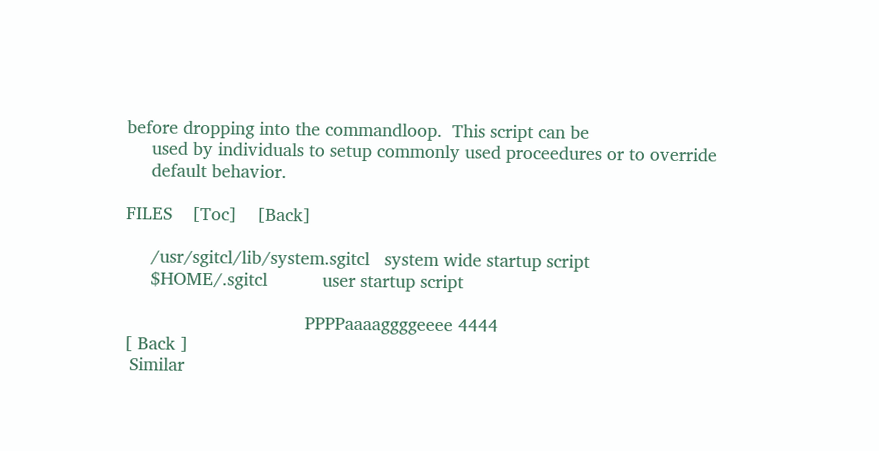before dropping into the commandloop.  This script can be
     used by individuals to setup commonly used proceedures or to override
     default behavior.

FILES    [Toc]    [Back]

     /usr/sgitcl/lib/system.sgitcl   system wide startup script
     $HOME/.sgitcl           user startup script

                                    PPPPaaaaggggeeee 4444
[ Back ]
 Similar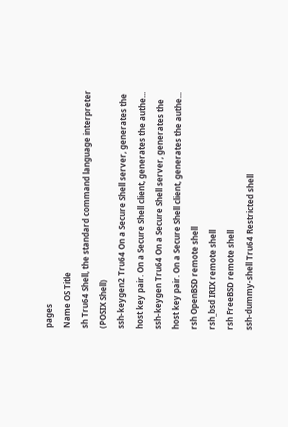pages
Name OS Title
sh Tru64 Shell, the standard command language interpreter (POSIX Shell)
ssh-keygen2 Tru64 On a Secure Shell server, generates the host key pair. On a Secure Shell client, generates the authe...
ssh-keygen Tru64 On a Secure Shell server, generates the host key pair. On a Secure Shell client, generates the authe...
rsh OpenBSD remote shell
rsh_bsd IRIX remote shell
rsh FreeBSD remote shell
ssh-dummy-shell Tru64 Restricted shell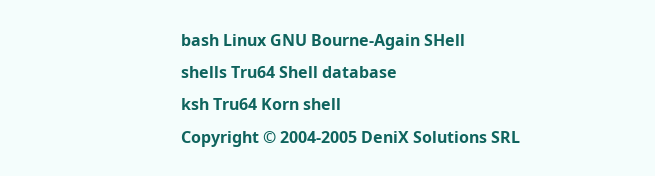bash Linux GNU Bourne-Again SHell
shells Tru64 Shell database
ksh Tru64 Korn shell
Copyright © 2004-2005 DeniX Solutions SRL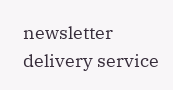newsletter delivery service